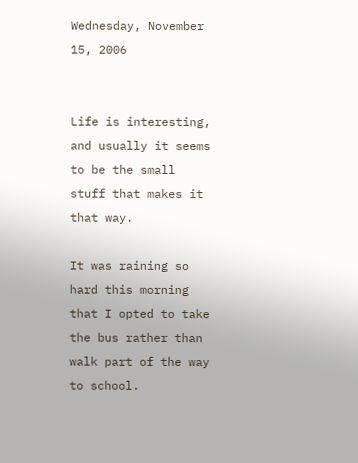Wednesday, November 15, 2006


Life is interesting, and usually it seems to be the small stuff that makes it that way.

It was raining so hard this morning that I opted to take the bus rather than walk part of the way to school.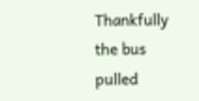Thankfully the bus pulled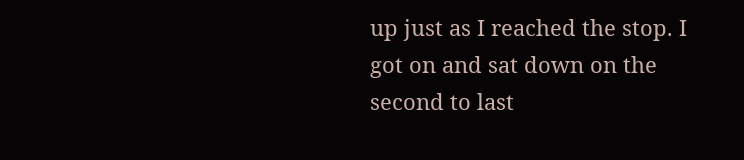up just as I reached the stop. I got on and sat down on the second to last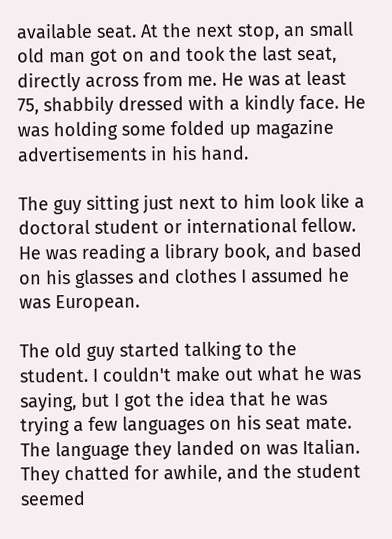available seat. At the next stop, an small old man got on and took the last seat, directly across from me. He was at least 75, shabbily dressed with a kindly face. He was holding some folded up magazine advertisements in his hand.

The guy sitting just next to him look like a doctoral student or international fellow. He was reading a library book, and based on his glasses and clothes I assumed he was European.

The old guy started talking to the student. I couldn't make out what he was saying, but I got the idea that he was trying a few languages on his seat mate. The language they landed on was Italian. They chatted for awhile, and the student seemed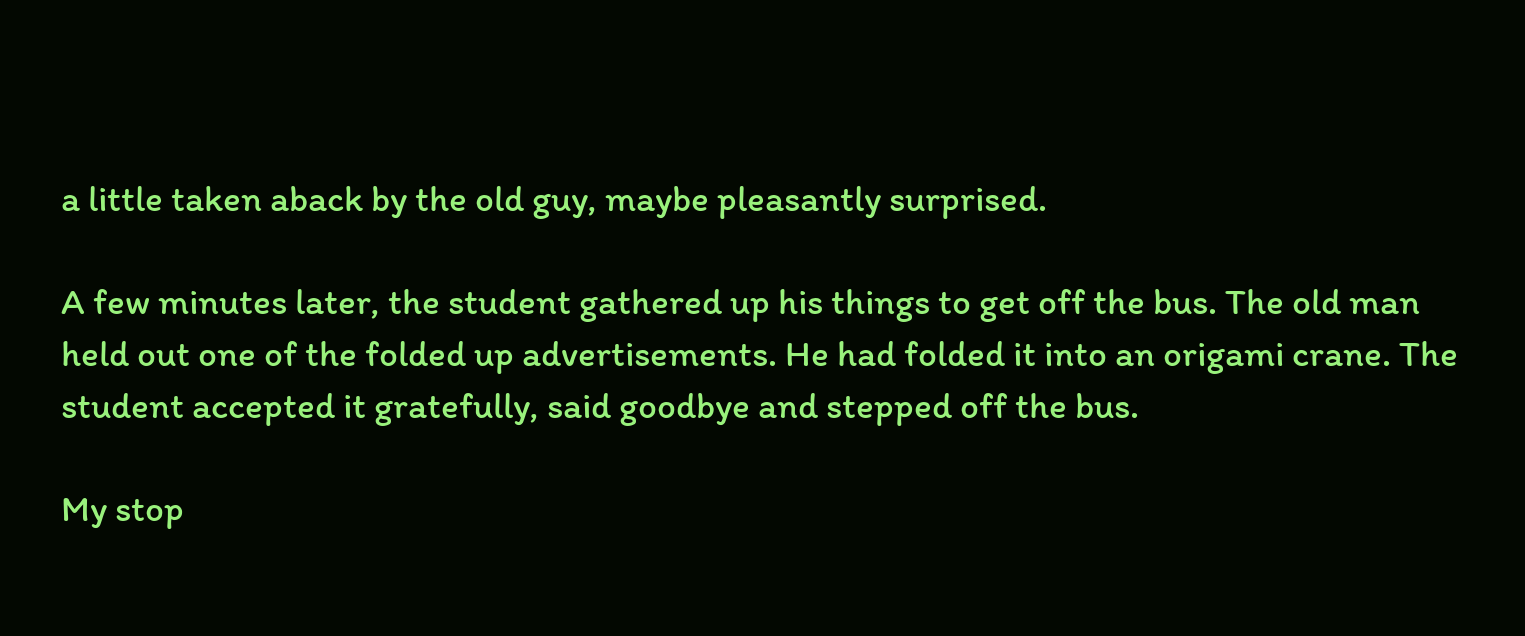a little taken aback by the old guy, maybe pleasantly surprised.

A few minutes later, the student gathered up his things to get off the bus. The old man held out one of the folded up advertisements. He had folded it into an origami crane. The student accepted it gratefully, said goodbye and stepped off the bus.

My stop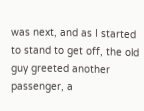was next, and as I started to stand to get off, the old guy greeted another passenger, a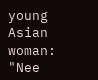young Asian woman: "Nee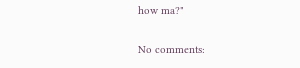how ma?"

No comments: